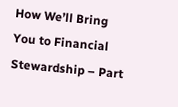How We’ll Bring You to Financial Stewardship – Part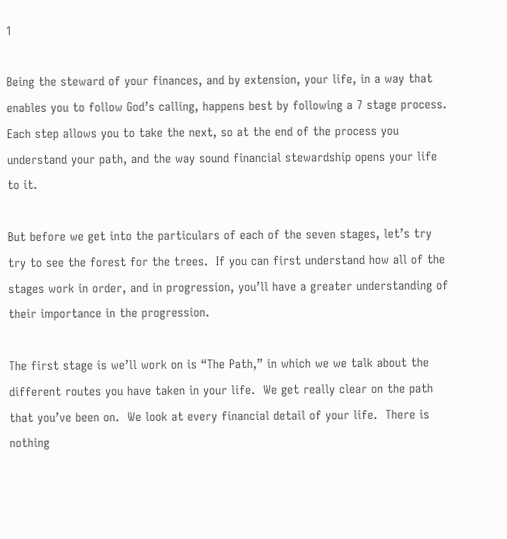1

Being the steward of your finances, and by extension, your life, in a way that enables you to follow God’s calling, happens best by following a 7 stage process.  Each step allows you to take the next, so at the end of the process you understand your path, and the way sound financial stewardship opens your life to it.

But before we get into the particulars of each of the seven stages, let’s try try to see the forest for the trees.  If you can first understand how all of the stages work in order, and in progression, you’ll have a greater understanding of their importance in the progression.

The first stage is we’ll work on is “The Path,” in which we we talk about the different routes you have taken in your life.  We get really clear on the path that you’ve been on.  We look at every financial detail of your life.  There is nothing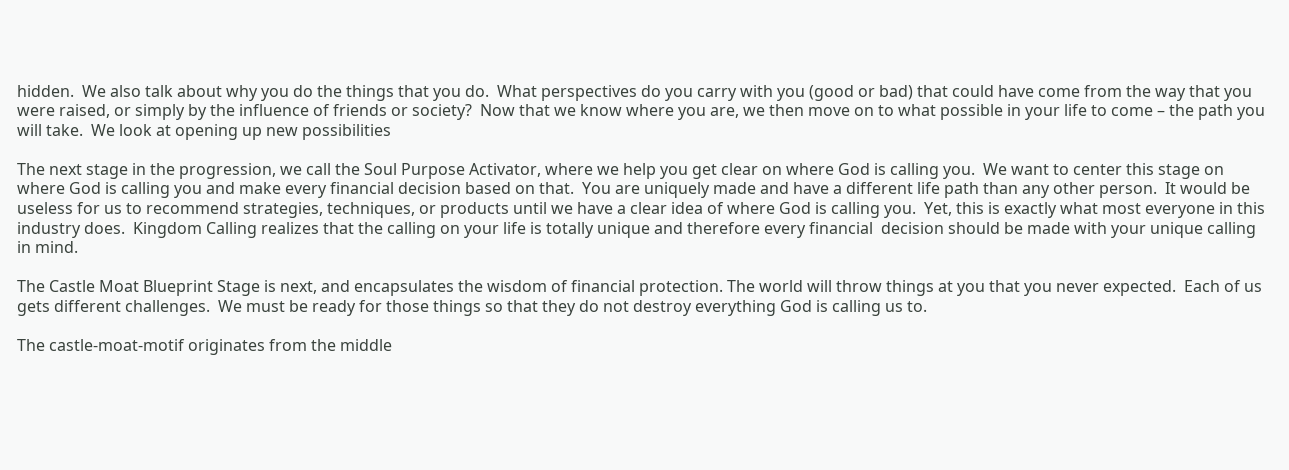hidden.  We also talk about why you do the things that you do.  What perspectives do you carry with you (good or bad) that could have come from the way that you were raised, or simply by the influence of friends or society?  Now that we know where you are, we then move on to what possible in your life to come – the path you will take.  We look at opening up new possibilities

The next stage in the progression, we call the Soul Purpose Activator, where we help you get clear on where God is calling you.  We want to center this stage on where God is calling you and make every financial decision based on that.  You are uniquely made and have a different life path than any other person.  It would be useless for us to recommend strategies, techniques, or products until we have a clear idea of where God is calling you.  Yet, this is exactly what most everyone in this industry does.  Kingdom Calling realizes that the calling on your life is totally unique and therefore every financial  decision should be made with your unique calling in mind.

The Castle Moat Blueprint Stage is next, and encapsulates the wisdom of financial protection. The world will throw things at you that you never expected.  Each of us gets different challenges.  We must be ready for those things so that they do not destroy everything God is calling us to.

The castle-moat-motif originates from the middle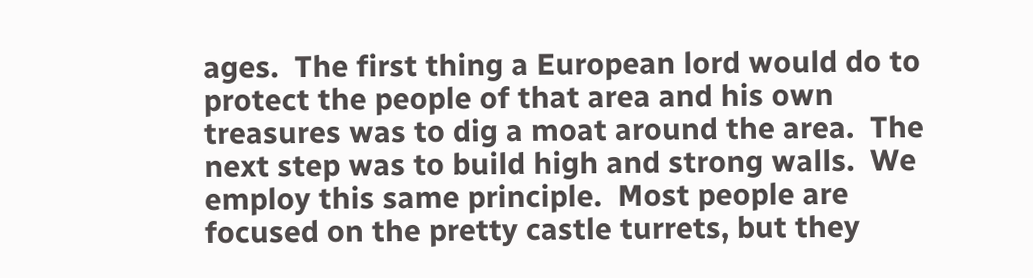ages.  The first thing a European lord would do to protect the people of that area and his own treasures was to dig a moat around the area.  The next step was to build high and strong walls.  We employ this same principle.  Most people are focused on the pretty castle turrets, but they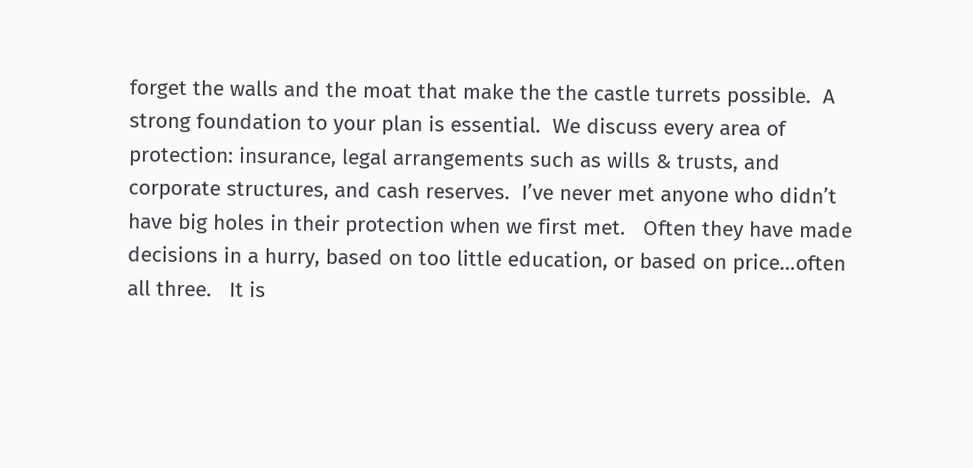forget the walls and the moat that make the the castle turrets possible.  A strong foundation to your plan is essential.  We discuss every area of protection: insurance, legal arrangements such as wills & trusts, and corporate structures, and cash reserves.  I’ve never met anyone who didn’t have big holes in their protection when we first met.   Often they have made decisions in a hurry, based on too little education, or based on price…often all three.   It is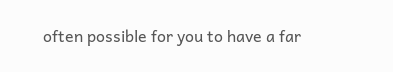often possible for you to have a far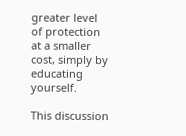greater level of protection at a smaller cost, simply by educating yourself.

This discussion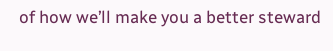of how we’ll make you a better steward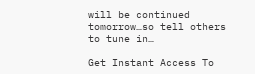will be continued tomorrow…so tell others to tune in…

Get Instant Access To